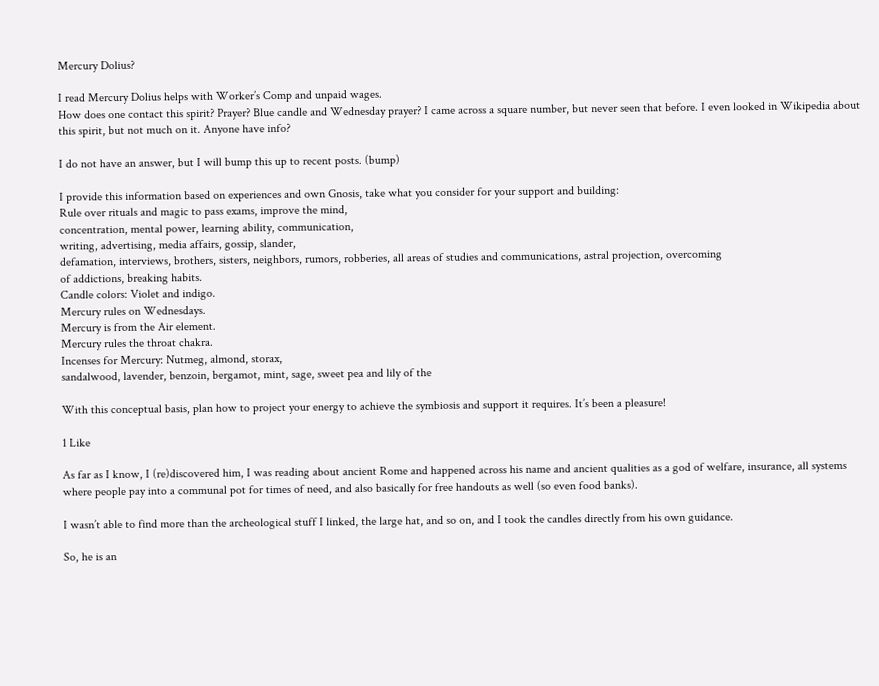Mercury Dolius?

I read Mercury Dolius helps with Worker’s Comp and unpaid wages.
How does one contact this spirit? Prayer? Blue candle and Wednesday prayer? I came across a square number, but never seen that before. I even looked in Wikipedia about this spirit, but not much on it. Anyone have info?

I do not have an answer, but I will bump this up to recent posts. (bump)

I provide this information based on experiences and own Gnosis, take what you consider for your support and building:
Rule over rituals and magic to pass exams, improve the mind,
concentration, mental power, learning ability, communication,
writing, advertising, media affairs, gossip, slander,
defamation, interviews, brothers, sisters, neighbors, rumors, robberies, all areas of studies and communications, astral projection, overcoming
of addictions, breaking habits.
Candle colors: Violet and indigo.
Mercury rules on Wednesdays.
Mercury is from the Air element.
Mercury rules the throat chakra.
Incenses for Mercury: Nutmeg, almond, storax,
sandalwood, lavender, benzoin, bergamot, mint, sage, sweet pea and lily of the

With this conceptual basis, plan how to project your energy to achieve the symbiosis and support it requires. It’s been a pleasure!

1 Like

As far as I know, I (re)discovered him, I was reading about ancient Rome and happened across his name and ancient qualities as a god of welfare, insurance, all systems where people pay into a communal pot for times of need, and also basically for free handouts as well (so even food banks).

I wasn’t able to find more than the archeological stuff I linked, the large hat, and so on, and I took the candles directly from his own guidance.

So, he is an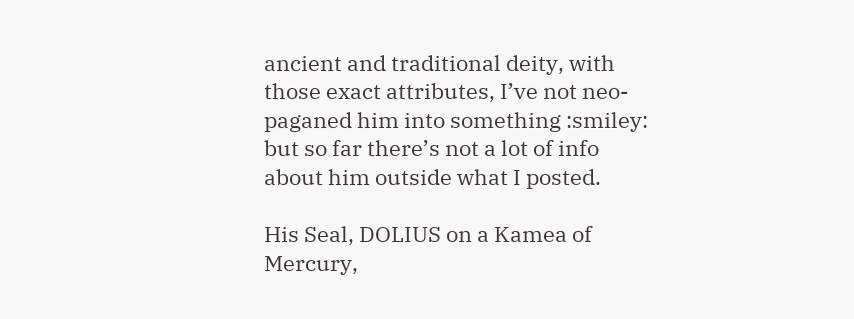ancient and traditional deity, with those exact attributes, I’ve not neo-paganed him into something :smiley: but so far there’s not a lot of info about him outside what I posted.

His Seal, DOLIUS on a Kamea of Mercury,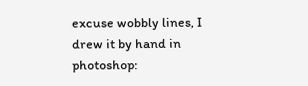excuse wobbly lines, I drew it by hand in photoshop: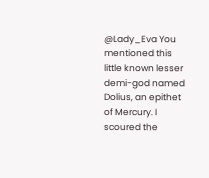@Lady_Eva You mentioned this little known lesser demi-god named Dolius, an epithet of Mercury. I scoured the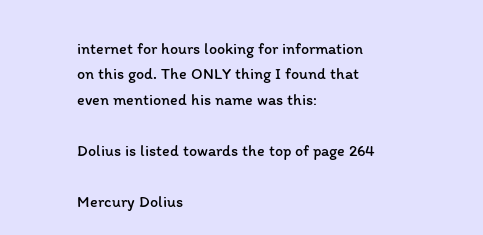internet for hours looking for information on this god. The ONLY thing I found that even mentioned his name was this:

Dolius is listed towards the top of page 264

Mercury Dolius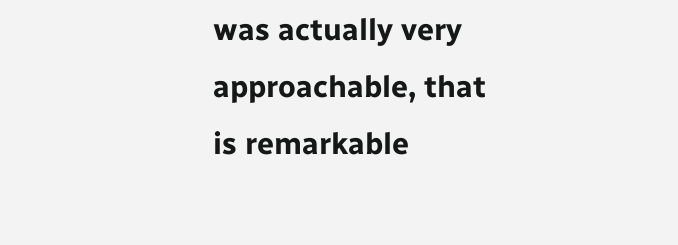was actually very approachable, that is remarkable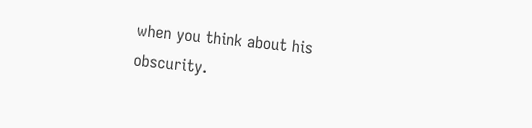when you think about his obscurity.